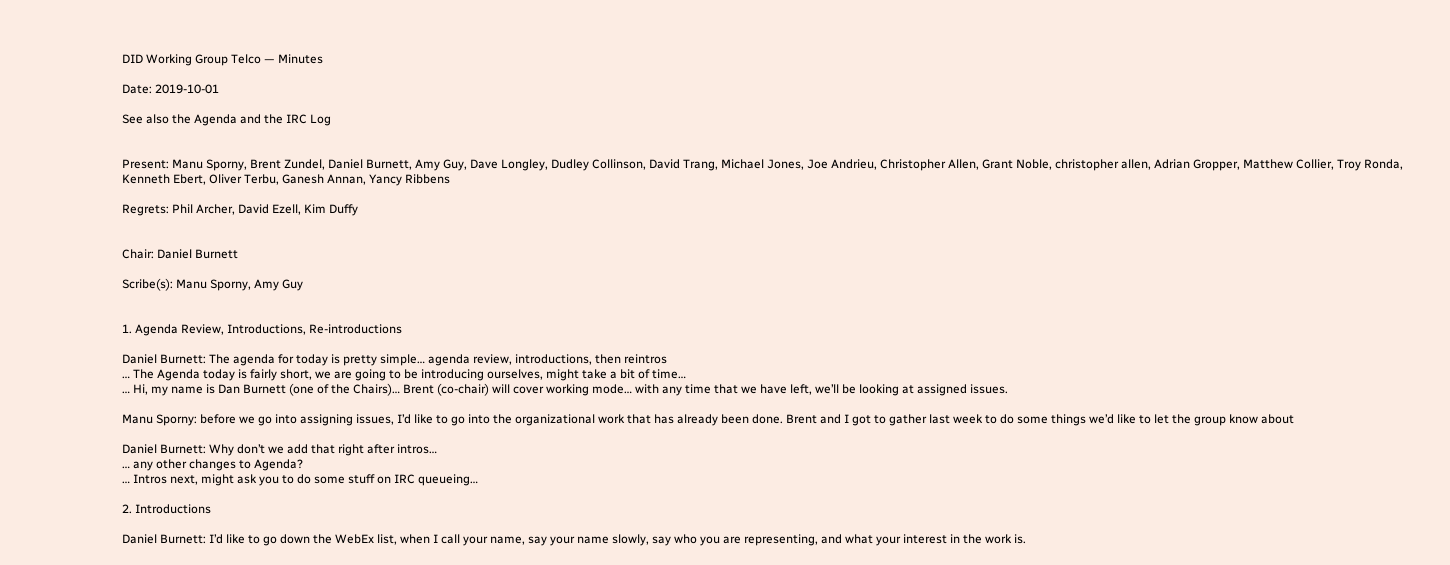DID Working Group Telco — Minutes

Date: 2019-10-01

See also the Agenda and the IRC Log


Present: Manu Sporny, Brent Zundel, Daniel Burnett, Amy Guy, Dave Longley, Dudley Collinson, David Trang, Michael Jones, Joe Andrieu, Christopher Allen, Grant Noble, christopher allen, Adrian Gropper, Matthew Collier, Troy Ronda, Kenneth Ebert, Oliver Terbu, Ganesh Annan, Yancy Ribbens

Regrets: Phil Archer, David Ezell, Kim Duffy


Chair: Daniel Burnett

Scribe(s): Manu Sporny, Amy Guy


1. Agenda Review, Introductions, Re-introductions

Daniel Burnett: The agenda for today is pretty simple… agenda review, introductions, then reintros
… The Agenda today is fairly short, we are going to be introducing ourselves, might take a bit of time…
… Hi, my name is Dan Burnett (one of the Chairs)… Brent (co-chair) will cover working mode… with any time that we have left, we’ll be looking at assigned issues.

Manu Sporny: before we go into assigning issues, I’d like to go into the organizational work that has already been done. Brent and I got to gather last week to do some things we’d like to let the group know about

Daniel Burnett: Why don’t we add that right after intros…
… any other changes to Agenda?
… Intros next, might ask you to do some stuff on IRC queueing…

2. Introductions

Daniel Burnett: I’d like to go down the WebEx list, when I call your name, say your name slowly, say who you are representing, and what your interest in the work is.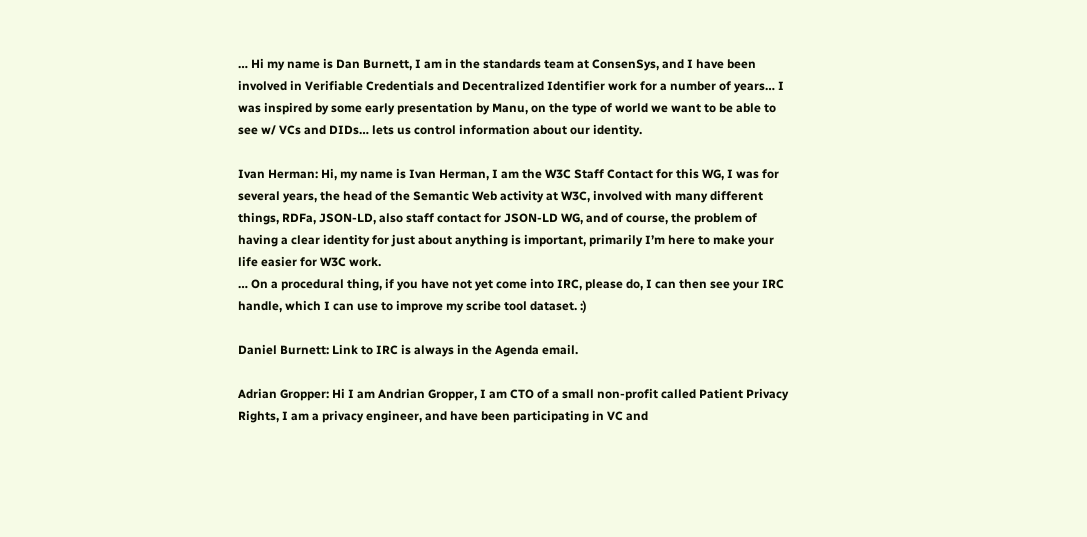… Hi my name is Dan Burnett, I am in the standards team at ConsenSys, and I have been involved in Verifiable Credentials and Decentralized Identifier work for a number of years… I was inspired by some early presentation by Manu, on the type of world we want to be able to see w/ VCs and DIDs… lets us control information about our identity.

Ivan Herman: Hi, my name is Ivan Herman, I am the W3C Staff Contact for this WG, I was for several years, the head of the Semantic Web activity at W3C, involved with many different things, RDFa, JSON-LD, also staff contact for JSON-LD WG, and of course, the problem of having a clear identity for just about anything is important, primarily I’m here to make your life easier for W3C work.
… On a procedural thing, if you have not yet come into IRC, please do, I can then see your IRC handle, which I can use to improve my scribe tool dataset. :)

Daniel Burnett: Link to IRC is always in the Agenda email.

Adrian Gropper: Hi I am Andrian Gropper, I am CTO of a small non-profit called Patient Privacy Rights, I am a privacy engineer, and have been participating in VC and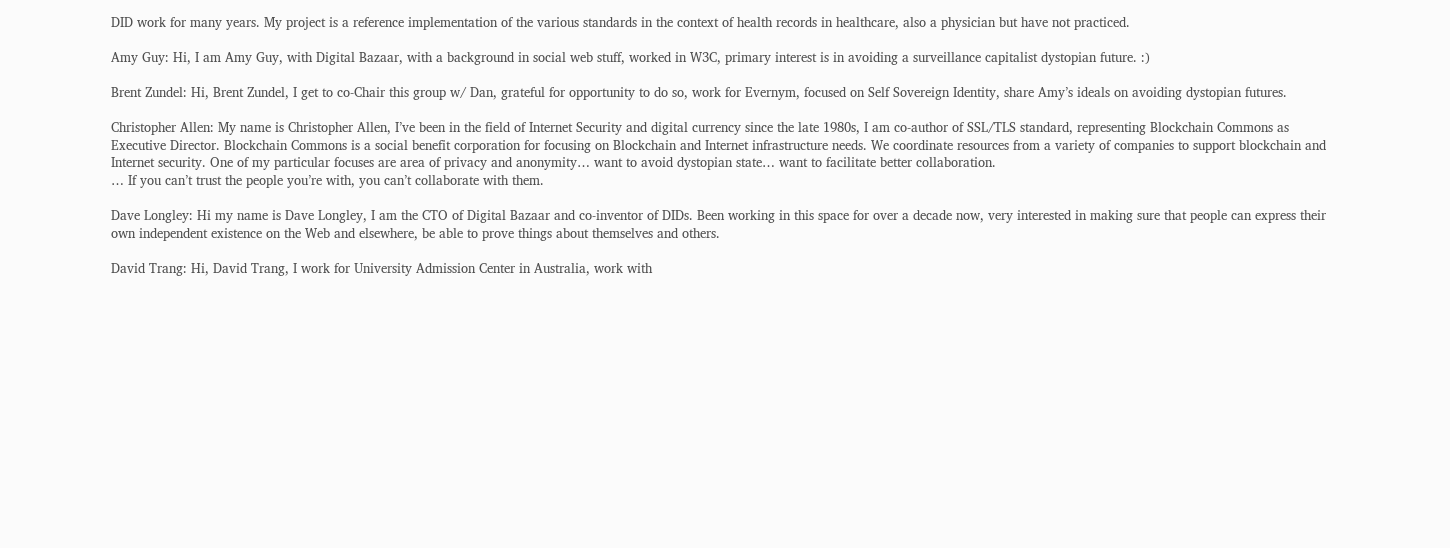DID work for many years. My project is a reference implementation of the various standards in the context of health records in healthcare, also a physician but have not practiced.

Amy Guy: Hi, I am Amy Guy, with Digital Bazaar, with a background in social web stuff, worked in W3C, primary interest is in avoiding a surveillance capitalist dystopian future. :)

Brent Zundel: Hi, Brent Zundel, I get to co-Chair this group w/ Dan, grateful for opportunity to do so, work for Evernym, focused on Self Sovereign Identity, share Amy’s ideals on avoiding dystopian futures.

Christopher Allen: My name is Christopher Allen, I’ve been in the field of Internet Security and digital currency since the late 1980s, I am co-author of SSL/TLS standard, representing Blockchain Commons as Executive Director. Blockchain Commons is a social benefit corporation for focusing on Blockchain and Internet infrastructure needs. We coordinate resources from a variety of companies to support blockchain and Internet security. One of my particular focuses are area of privacy and anonymity… want to avoid dystopian state… want to facilitate better collaboration.
… If you can’t trust the people you’re with, you can’t collaborate with them.

Dave Longley: Hi my name is Dave Longley, I am the CTO of Digital Bazaar and co-inventor of DIDs. Been working in this space for over a decade now, very interested in making sure that people can express their own independent existence on the Web and elsewhere, be able to prove things about themselves and others.

David Trang: Hi, David Trang, I work for University Admission Center in Australia, work with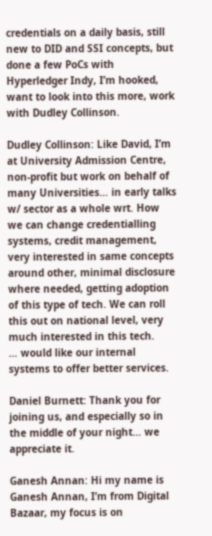credentials on a daily basis, still new to DID and SSI concepts, but done a few PoCs with Hyperledger Indy, I’m hooked, want to look into this more, work with Dudley Collinson.

Dudley Collinson: Like David, I’m at University Admission Centre, non-profit but work on behalf of many Universities… in early talks w/ sector as a whole wrt. How we can change credentialling systems, credit management, very interested in same concepts around other, minimal disclosure where needed, getting adoption of this type of tech. We can roll this out on national level, very much interested in this tech.
… would like our internal systems to offer better services.

Daniel Burnett: Thank you for joining us, and especially so in the middle of your night… we appreciate it.

Ganesh Annan: Hi my name is Ganesh Annan, I’m from Digital Bazaar, my focus is on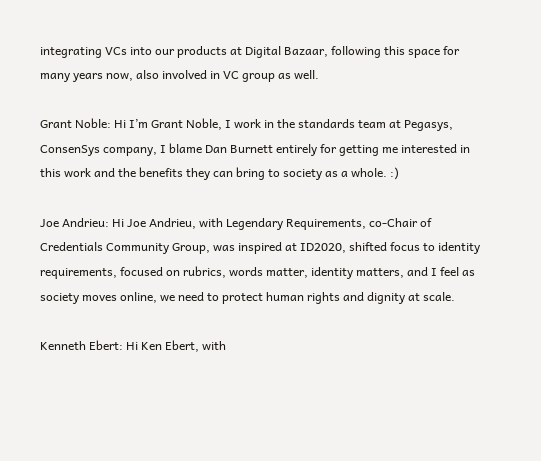integrating VCs into our products at Digital Bazaar, following this space for many years now, also involved in VC group as well.

Grant Noble: Hi I’m Grant Noble, I work in the standards team at Pegasys, ConsenSys company, I blame Dan Burnett entirely for getting me interested in this work and the benefits they can bring to society as a whole. :)

Joe Andrieu: Hi Joe Andrieu, with Legendary Requirements, co-Chair of Credentials Community Group, was inspired at ID2020, shifted focus to identity requirements, focused on rubrics, words matter, identity matters, and I feel as society moves online, we need to protect human rights and dignity at scale.

Kenneth Ebert: Hi Ken Ebert, with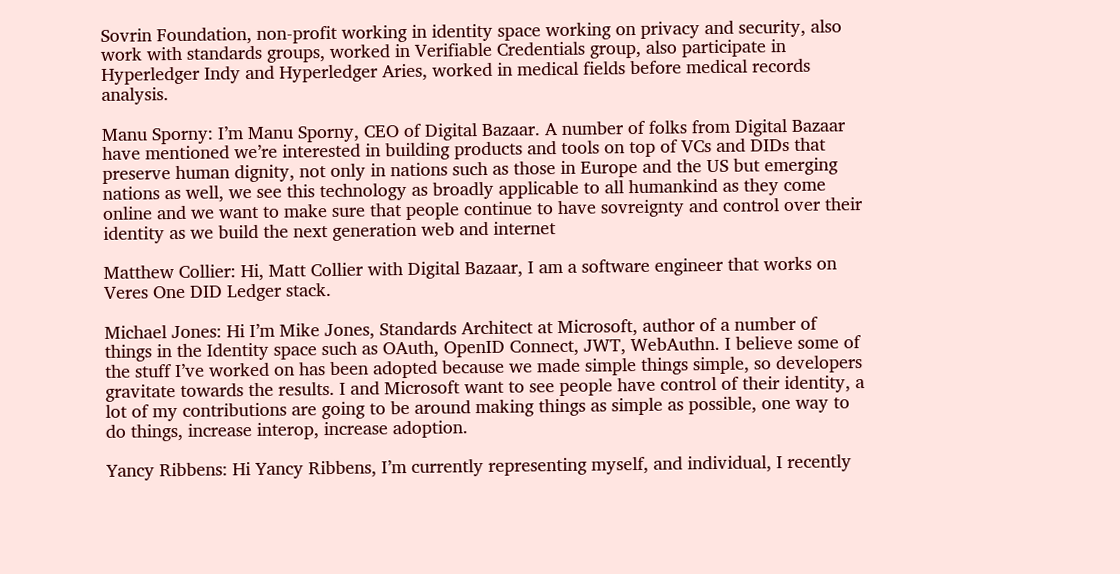Sovrin Foundation, non-profit working in identity space working on privacy and security, also work with standards groups, worked in Verifiable Credentials group, also participate in Hyperledger Indy and Hyperledger Aries, worked in medical fields before medical records analysis.

Manu Sporny: I’m Manu Sporny, CEO of Digital Bazaar. A number of folks from Digital Bazaar have mentioned we’re interested in building products and tools on top of VCs and DIDs that preserve human dignity, not only in nations such as those in Europe and the US but emerging nations as well, we see this technology as broadly applicable to all humankind as they come online and we want to make sure that people continue to have sovreignty and control over their identity as we build the next generation web and internet

Matthew Collier: Hi, Matt Collier with Digital Bazaar, I am a software engineer that works on Veres One DID Ledger stack.

Michael Jones: Hi I’m Mike Jones, Standards Architect at Microsoft, author of a number of things in the Identity space such as OAuth, OpenID Connect, JWT, WebAuthn. I believe some of the stuff I’ve worked on has been adopted because we made simple things simple, so developers gravitate towards the results. I and Microsoft want to see people have control of their identity, a lot of my contributions are going to be around making things as simple as possible, one way to do things, increase interop, increase adoption.

Yancy Ribbens: Hi Yancy Ribbens, I’m currently representing myself, and individual, I recently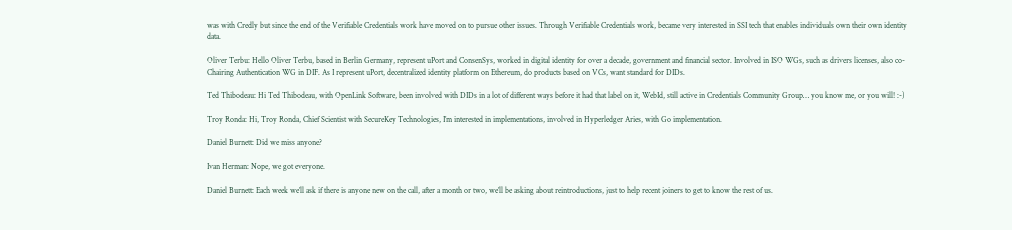was with Credly but since the end of the Verifiable Credentials work have moved on to pursue other issues. Through Verifiable Credentials work, became very interested in SSI tech that enables individuals own their own identity data.

Oliver Terbu: Hello Oliver Terbu, based in Berlin Germany, represent uPort and ConsenSys, worked in digital identity for over a decade, government and financial sector. Involved in ISO WGs, such as drivers licenses, also co-Chairing Authentication WG in DIF. As I represent uPort, decentralized identity platform on Ethereum, do products based on VCs, want standard for DIDs.

Ted Thibodeau: Hi Ted Thibodeau, with OpenLink Software, been involved with DIDs in a lot of different ways before it had that label on it, WebId, still active in Credentials Community Group… you know me, or you will! :-)

Troy Ronda: Hi, Troy Ronda, Chief Scientist with SecureKey Technologies, I’m interested in implementations, involved in Hyperledger Aries, with Go implementation.

Daniel Burnett: Did we miss anyone?

Ivan Herman: Nope, we got everyone.

Daniel Burnett: Each week we’ll ask if there is anyone new on the call, after a month or two, we’ll be asking about reintroductions, just to help recent joiners to get to know the rest of us.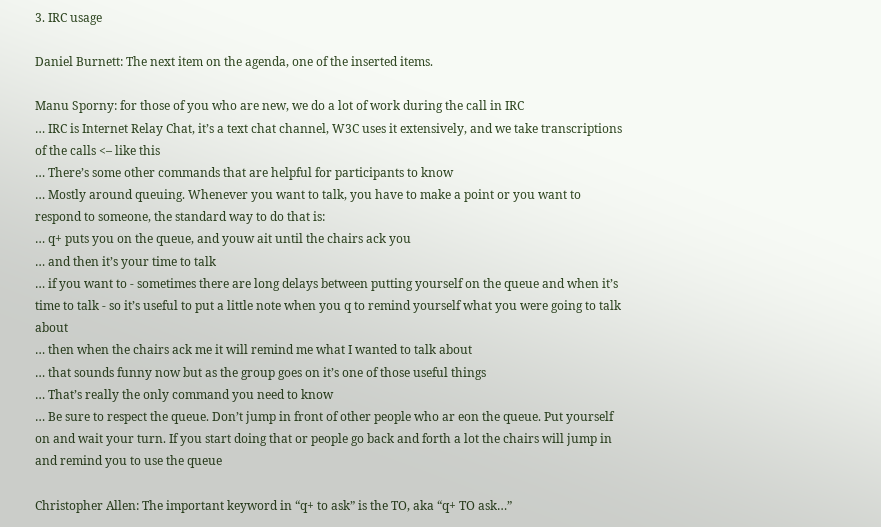3. IRC usage

Daniel Burnett: The next item on the agenda, one of the inserted items.

Manu Sporny: for those of you who are new, we do a lot of work during the call in IRC
… IRC is Internet Relay Chat, it’s a text chat channel, W3C uses it extensively, and we take transcriptions of the calls <– like this
… There’s some other commands that are helpful for participants to know
… Mostly around queuing. Whenever you want to talk, you have to make a point or you want to respond to someone, the standard way to do that is:
… q+ puts you on the queue, and youw ait until the chairs ack you
… and then it’s your time to talk
… if you want to - sometimes there are long delays between putting yourself on the queue and when it’s time to talk - so it’s useful to put a little note when you q to remind yourself what you were going to talk about
… then when the chairs ack me it will remind me what I wanted to talk about
… that sounds funny now but as the group goes on it’s one of those useful things
… That’s really the only command you need to know
… Be sure to respect the queue. Don’t jump in front of other people who ar eon the queue. Put yourself on and wait your turn. If you start doing that or people go back and forth a lot the chairs will jump in and remind you to use the queue

Christopher Allen: The important keyword in “q+ to ask” is the TO, aka “q+ TO ask…”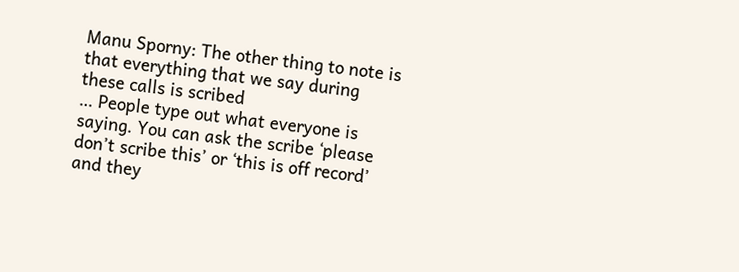Manu Sporny: The other thing to note is that everything that we say during these calls is scribed
… People type out what everyone is saying. You can ask the scribe ‘please don’t scribe this’ or ‘this is off record’ and they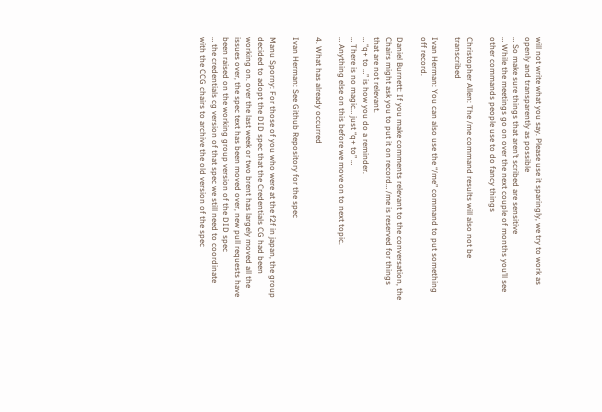will not write what you say. Please use it sparingly, we try to work as openly and transparently as possible
… So make sure things that aren’t scribed are sensitive
… While the meetings go on over the next couple of months you’ll see other commands people use to do fancy things

Christopher Allen: The /me command results will also not be transcribed

Ivan Herman: You can also use the “/me” command to put something off record.

Daniel Burnett: If you make comments relevant to the conversation, the Chairs might ask you to put it on record… /me is reserved for things that are not relevant.
… “q+ to …” is how you do a reminder.
… There is no magic… just “q+ to” …
… Anything else on this before we move on to next topic.

4. What has already occurred

Ivan Herman: See Github Repository for the spec

Manu Sporny: For those of you who were at the f2f in japan, the group decided to adopt the DID spec that the Credentials CG had been working on. over the last week or two brent has largely moved all the issues over, the spec text has been moved over, new pull requests have been raised on the working group version of the DID spec
… the credentials cg version of that spec we still need to coordinate with the CCG chairs to archive the old version of the spec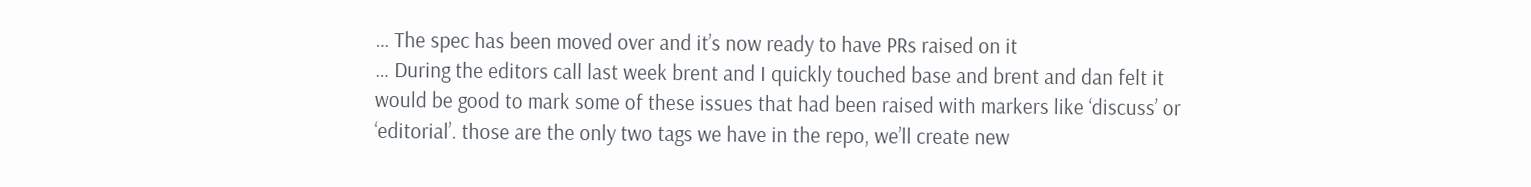… The spec has been moved over and it’s now ready to have PRs raised on it
… During the editors call last week brent and I quickly touched base and brent and dan felt it would be good to mark some of these issues that had been raised with markers like ‘discuss’ or ‘editorial’. those are the only two tags we have in the repo, we’ll create new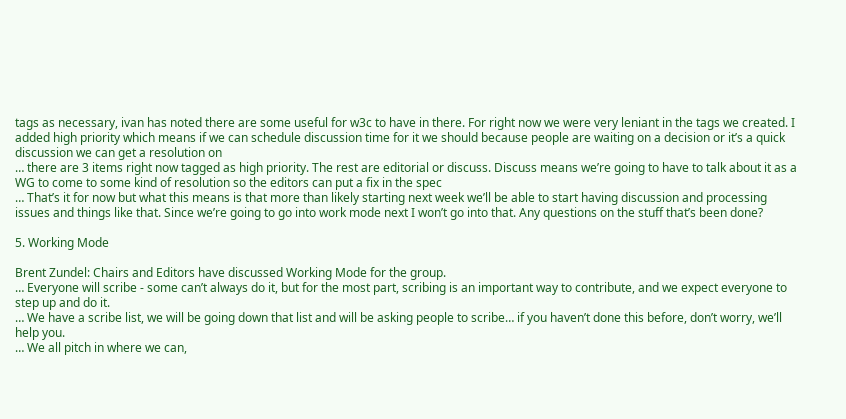tags as necessary, ivan has noted there are some useful for w3c to have in there. For right now we were very leniant in the tags we created. I added high priority which means if we can schedule discussion time for it we should because people are waiting on a decision or it’s a quick discussion we can get a resolution on
… there are 3 items right now tagged as high priority. The rest are editorial or discuss. Discuss means we’re going to have to talk about it as a WG to come to some kind of resolution so the editors can put a fix in the spec
… That’s it for now but what this means is that more than likely starting next week we’ll be able to start having discussion and processing issues and things like that. Since we’re going to go into work mode next I won’t go into that. Any questions on the stuff that’s been done?

5. Working Mode

Brent Zundel: Chairs and Editors have discussed Working Mode for the group.
… Everyone will scribe - some can’t always do it, but for the most part, scribing is an important way to contribute, and we expect everyone to step up and do it.
… We have a scribe list, we will be going down that list and will be asking people to scribe… if you haven’t done this before, don’t worry, we’ll help you.
… We all pitch in where we can,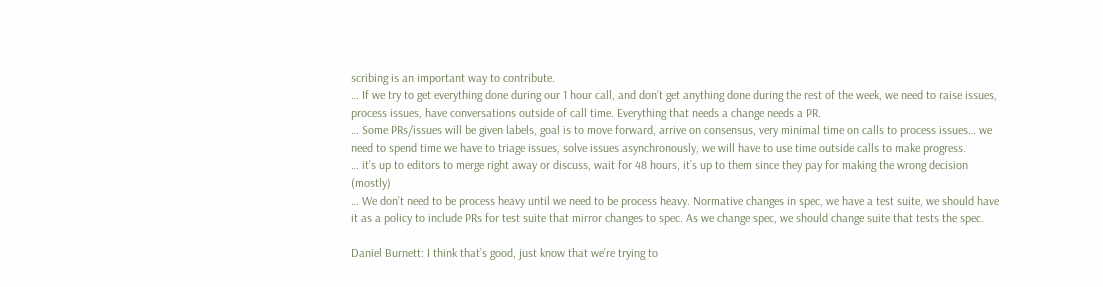scribing is an important way to contribute.
… If we try to get everything done during our 1 hour call, and don’t get anything done during the rest of the week, we need to raise issues, process issues, have conversations outside of call time. Everything that needs a change needs a PR.
… Some PRs/issues will be given labels, goal is to move forward, arrive on consensus, very minimal time on calls to process issues… we need to spend time we have to triage issues, solve issues asynchronously, we will have to use time outside calls to make progress.
… it’s up to editors to merge right away or discuss, wait for 48 hours, it’s up to them since they pay for making the wrong decision (mostly)
… We don’t need to be process heavy until we need to be process heavy. Normative changes in spec, we have a test suite, we should have it as a policy to include PRs for test suite that mirror changes to spec. As we change spec, we should change suite that tests the spec.

Daniel Burnett: I think that’s good, just know that we’re trying to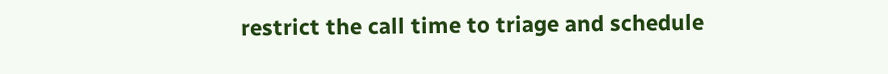restrict the call time to triage and schedule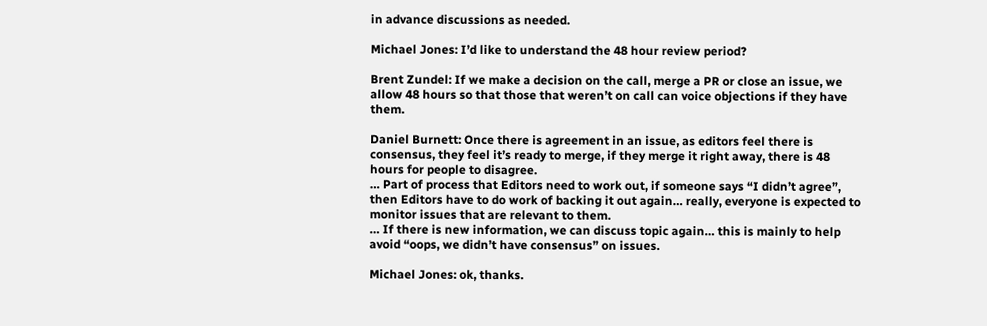in advance discussions as needed.

Michael Jones: I’d like to understand the 48 hour review period?

Brent Zundel: If we make a decision on the call, merge a PR or close an issue, we allow 48 hours so that those that weren’t on call can voice objections if they have them.

Daniel Burnett: Once there is agreement in an issue, as editors feel there is consensus, they feel it’s ready to merge, if they merge it right away, there is 48 hours for people to disagree.
… Part of process that Editors need to work out, if someone says “I didn’t agree”, then Editors have to do work of backing it out again… really, everyone is expected to monitor issues that are relevant to them.
… If there is new information, we can discuss topic again… this is mainly to help avoid “oops, we didn’t have consensus” on issues.

Michael Jones: ok, thanks.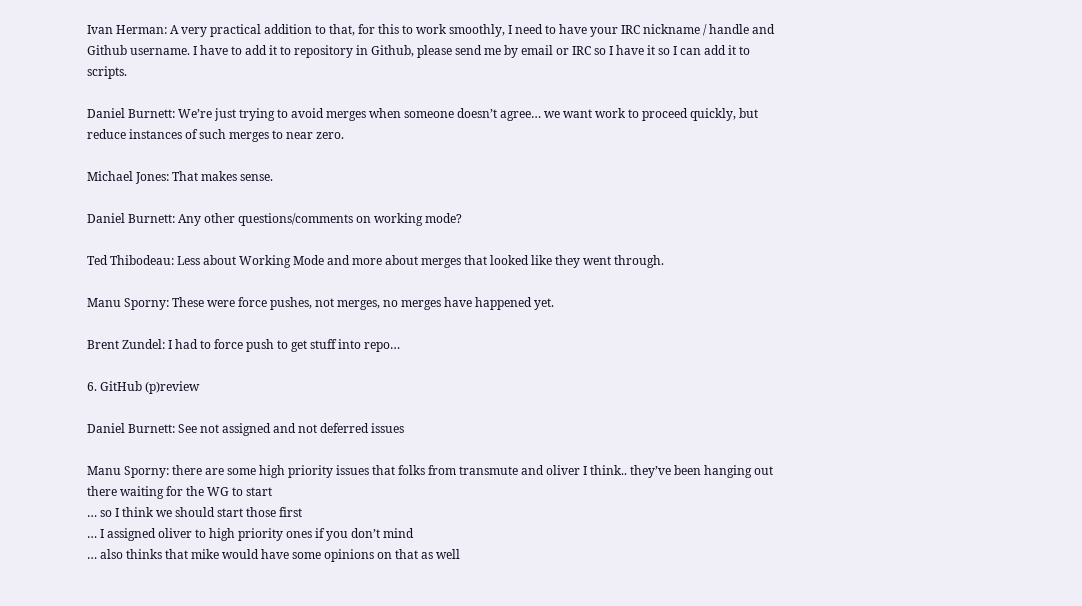Ivan Herman: A very practical addition to that, for this to work smoothly, I need to have your IRC nickname / handle and Github username. I have to add it to repository in Github, please send me by email or IRC so I have it so I can add it to scripts.

Daniel Burnett: We’re just trying to avoid merges when someone doesn’t agree… we want work to proceed quickly, but reduce instances of such merges to near zero.

Michael Jones: That makes sense.

Daniel Burnett: Any other questions/comments on working mode?

Ted Thibodeau: Less about Working Mode and more about merges that looked like they went through.

Manu Sporny: These were force pushes, not merges, no merges have happened yet.

Brent Zundel: I had to force push to get stuff into repo…

6. GitHub (p)review

Daniel Burnett: See not assigned and not deferred issues

Manu Sporny: there are some high priority issues that folks from transmute and oliver I think.. they’ve been hanging out there waiting for the WG to start
… so I think we should start those first
… I assigned oliver to high priority ones if you don’t mind
… also thinks that mike would have some opinions on that as well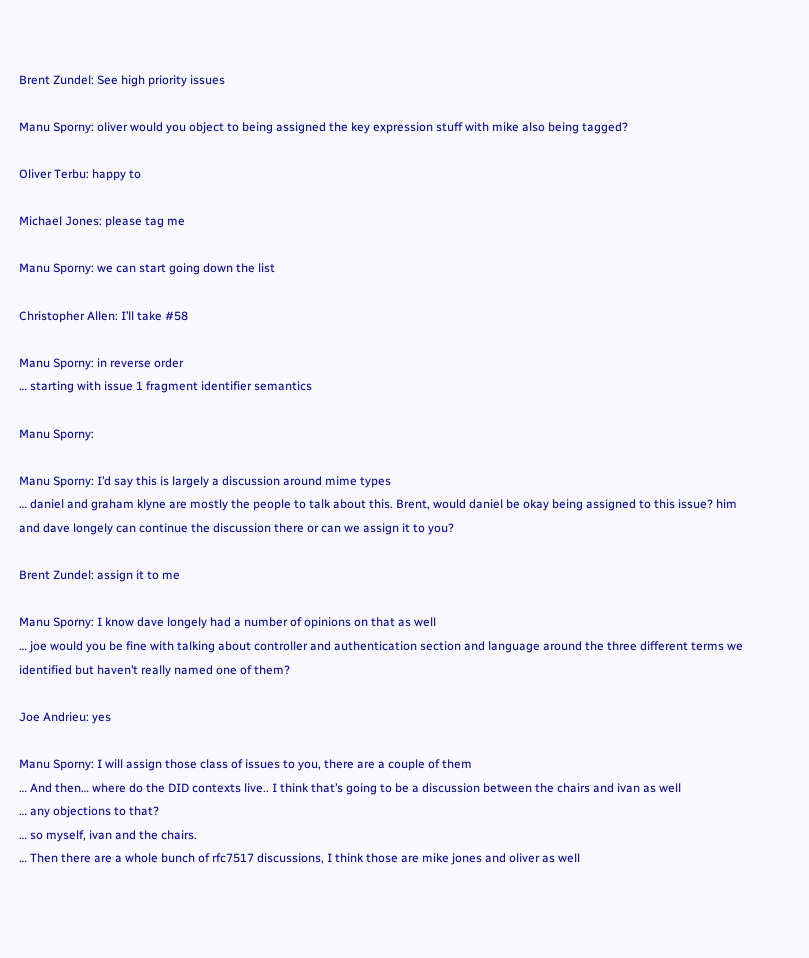Brent Zundel: See high priority issues

Manu Sporny: oliver would you object to being assigned the key expression stuff with mike also being tagged?

Oliver Terbu: happy to

Michael Jones: please tag me

Manu Sporny: we can start going down the list

Christopher Allen: I’ll take #58

Manu Sporny: in reverse order
… starting with issue 1 fragment identifier semantics

Manu Sporny:

Manu Sporny: I’d say this is largely a discussion around mime types
… daniel and graham klyne are mostly the people to talk about this. Brent, would daniel be okay being assigned to this issue? him and dave longely can continue the discussion there or can we assign it to you?

Brent Zundel: assign it to me

Manu Sporny: I know dave longely had a number of opinions on that as well
… joe would you be fine with talking about controller and authentication section and language around the three different terms we identified but haven’t really named one of them?

Joe Andrieu: yes

Manu Sporny: I will assign those class of issues to you, there are a couple of them
… And then… where do the DID contexts live.. I think that’s going to be a discussion between the chairs and ivan as well
… any objections to that?
… so myself, ivan and the chairs.
… Then there are a whole bunch of rfc7517 discussions, I think those are mike jones and oliver as well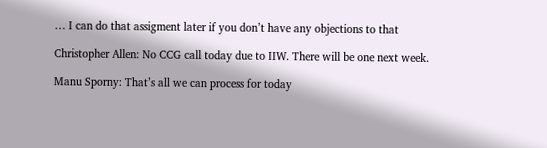… I can do that assigment later if you don’t have any objections to that

Christopher Allen: No CCG call today due to IIW. There will be one next week.

Manu Sporny: That’s all we can process for today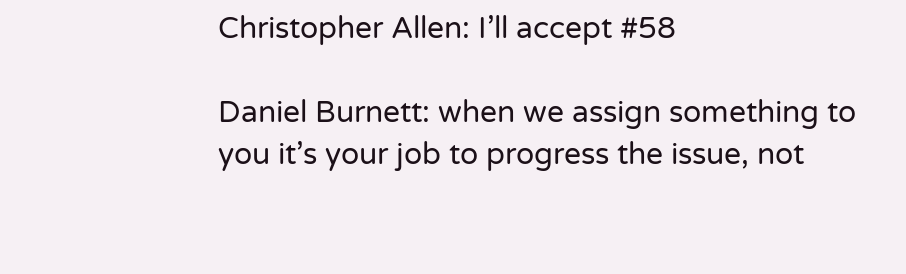Christopher Allen: I’ll accept #58

Daniel Burnett: when we assign something to you it’s your job to progress the issue, not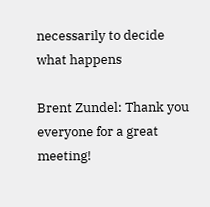necessarily to decide what happens

Brent Zundel: Thank you everyone for a great meeting!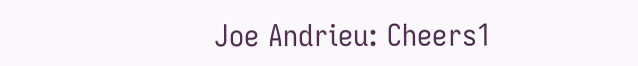Joe Andrieu: Cheers1